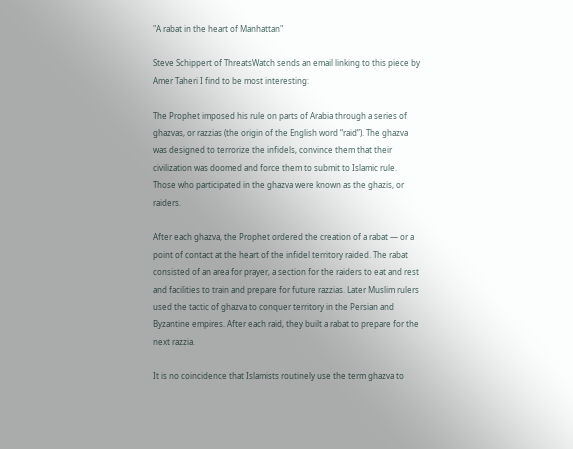"A rabat in the heart of Manhattan"

Steve Schippert of ThreatsWatch sends an email linking to this piece by Amer Taheri I find to be most interesting:

The Prophet imposed his rule on parts of Arabia through a series of ghazvas, or razzias (the origin of the English word “raid”). The ghazva was designed to terrorize the infidels, convince them that their civilization was doomed and force them to submit to Islamic rule. Those who participated in the ghazva were known as the ghazis, or raiders.

After each ghazva, the Prophet ordered the creation of a rabat — or a point of contact at the heart of the infidel territory raided. The rabat consisted of an area for prayer, a section for the raiders to eat and rest and facilities to train and prepare for future razzias. Later Muslim rulers used the tactic of ghazva to conquer territory in the Persian and Byzantine empires. After each raid, they built a rabat to prepare for the next razzia.

It is no coincidence that Islamists routinely use the term ghazva to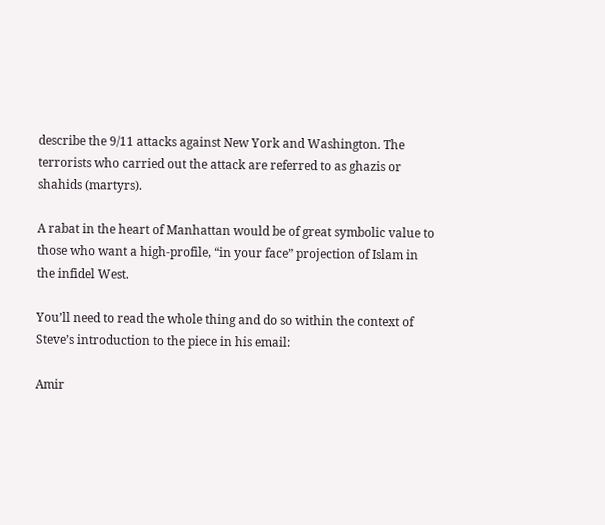describe the 9/11 attacks against New York and Washington. The terrorists who carried out the attack are referred to as ghazis or shahids (martyrs).

A rabat in the heart of Manhattan would be of great symbolic value to those who want a high-profile, “in your face” projection of Islam in the infidel West.

You’ll need to read the whole thing and do so within the context of Steve’s introduction to the piece in his email:

Amir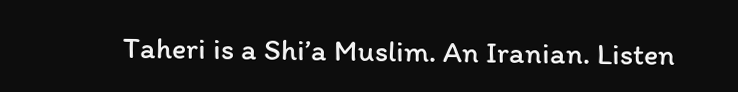Taheri is a Shi’a Muslim. An Iranian. Listen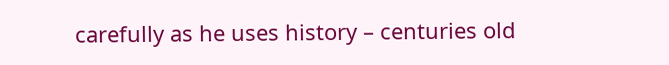carefully as he uses history – centuries old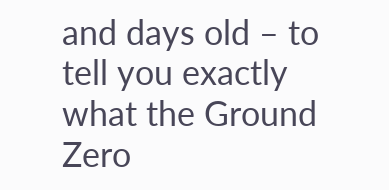and days old – to tell you exactly what the Ground Zero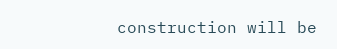construction will be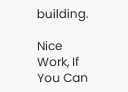building.

Nice Work, If You Can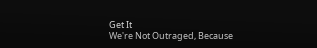Get It
We're Not Outraged, Because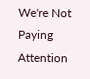We're Not Paying Attention